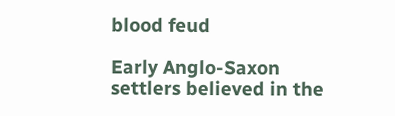blood feud

Early Anglo-Saxon settlers believed in the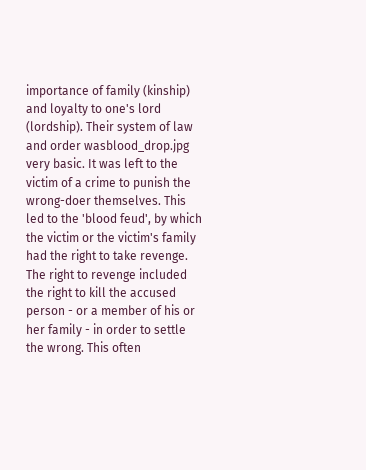importance of family (kinship) and loyalty to one's lord (lordship). Their system of law and order wasblood_drop.jpg very basic. It was left to the victim of a crime to punish the wrong-doer themselves. This led to the 'blood feud', by which the victim or the victim's family had the right to take revenge. The right to revenge included the right to kill the accused person - or a member of his or her family - in order to settle the wrong. This often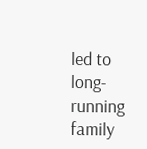led to long-running family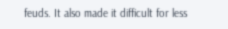feuds. It also made it difficult for less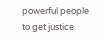powerful people to get justice.